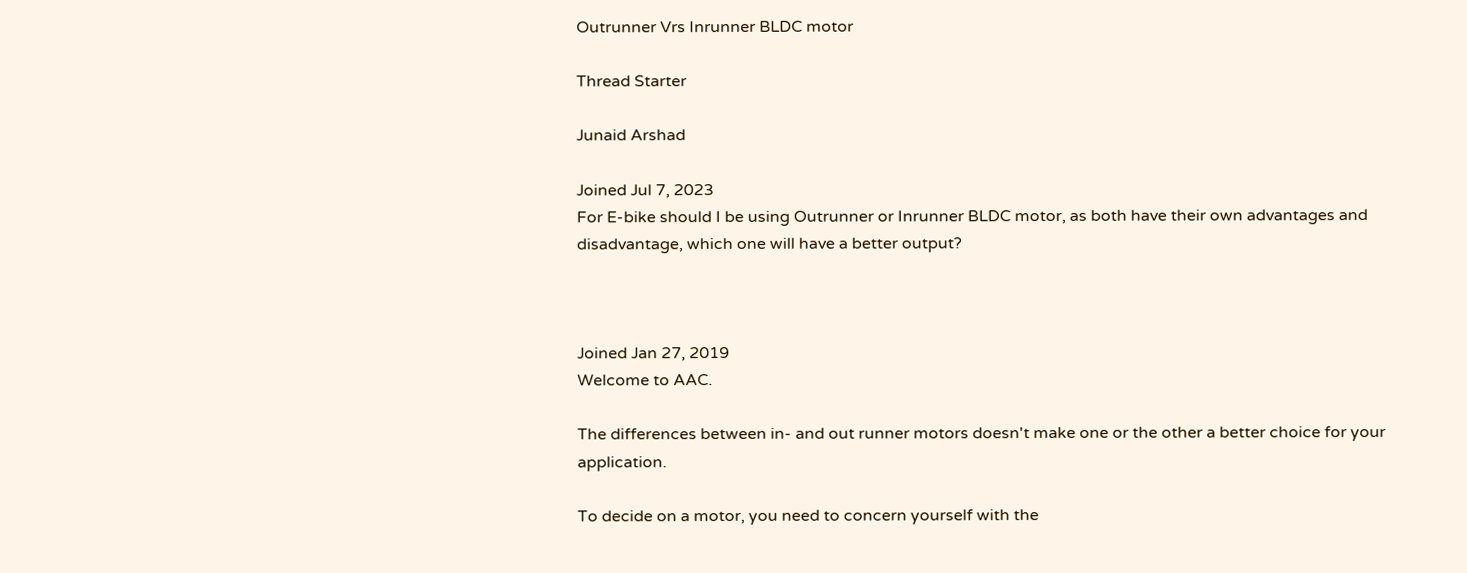Outrunner Vrs Inrunner BLDC motor

Thread Starter

Junaid Arshad

Joined Jul 7, 2023
For E-bike should I be using Outrunner or Inrunner BLDC motor, as both have their own advantages and disadvantage, which one will have a better output?



Joined Jan 27, 2019
Welcome to AAC.

The differences between in- and out runner motors doesn't make one or the other a better choice for your application.

To decide on a motor, you need to concern yourself with the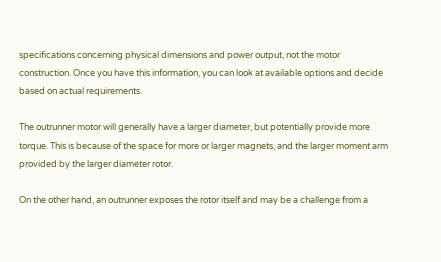specifications concerning physical dimensions and power output, not the motor construction. Once you have this information, you can look at available options and decide based on actual requirements.

The outrunner motor will generally have a larger diameter, but potentially provide more torque. This is because of the space for more or larger magnets, and the larger moment arm provided by the larger diameter rotor.

On the other hand, an outrunner exposes the rotor itself and may be a challenge from a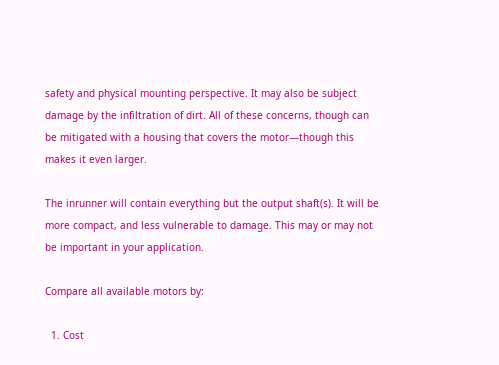safety and physical mounting perspective. It may also be subject damage by the infiltration of dirt. All of these concerns, though can be mitigated with a housing that covers the motor—though this makes it even larger.

The inrunner will contain everything but the output shaft(s). It will be more compact, and less vulnerable to damage. This may or may not be important in your application.

Compare all available motors by:

  1. Cost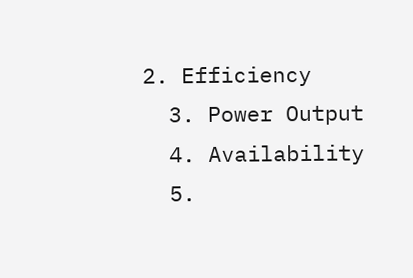2. Efficiency
  3. Power Output
  4. Availability
  5.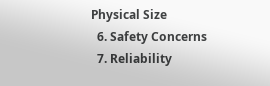Physical Size
  6. Safety Concerns
  7. Reliability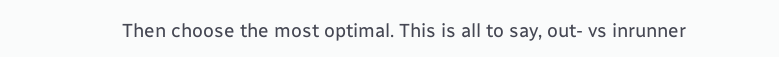Then choose the most optimal. This is all to say, out- vs inrunner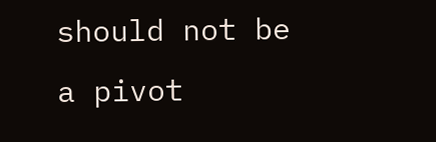should not be a pivot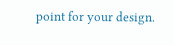point for your design.